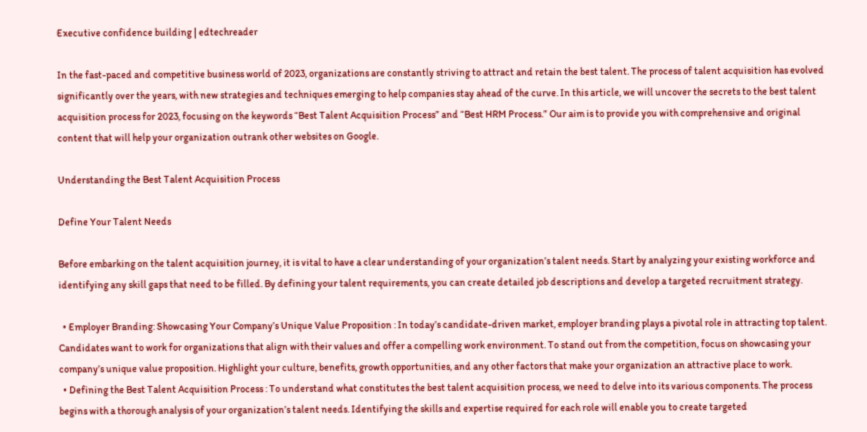Executive confidence building | edtechreader

In the fast-paced and competitive business world of 2023, organizations are constantly striving to attract and retain the best talent. The process of talent acquisition has evolved significantly over the years, with new strategies and techniques emerging to help companies stay ahead of the curve. In this article, we will uncover the secrets to the best talent acquisition process for 2023, focusing on the keywords “Best Talent Acquisition Process” and “Best HRM Process.” Our aim is to provide you with comprehensive and original content that will help your organization outrank other websites on Google.

Understanding the Best Talent Acquisition Process

Define Your Talent Needs

Before embarking on the talent acquisition journey, it is vital to have a clear understanding of your organization’s talent needs. Start by analyzing your existing workforce and identifying any skill gaps that need to be filled. By defining your talent requirements, you can create detailed job descriptions and develop a targeted recruitment strategy.

  • Employer Branding: Showcasing Your Company’s Unique Value Proposition : In today’s candidate-driven market, employer branding plays a pivotal role in attracting top talent. Candidates want to work for organizations that align with their values and offer a compelling work environment. To stand out from the competition, focus on showcasing your company’s unique value proposition. Highlight your culture, benefits, growth opportunities, and any other factors that make your organization an attractive place to work.
  • Defining the Best Talent Acquisition Process : To understand what constitutes the best talent acquisition process, we need to delve into its various components. The process begins with a thorough analysis of your organization’s talent needs. Identifying the skills and expertise required for each role will enable you to create targeted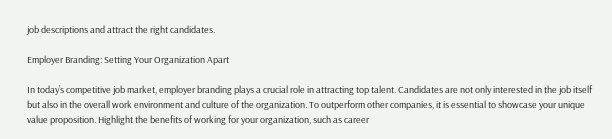job descriptions and attract the right candidates.

Employer Branding: Setting Your Organization Apart

In today’s competitive job market, employer branding plays a crucial role in attracting top talent. Candidates are not only interested in the job itself but also in the overall work environment and culture of the organization. To outperform other companies, it is essential to showcase your unique value proposition. Highlight the benefits of working for your organization, such as career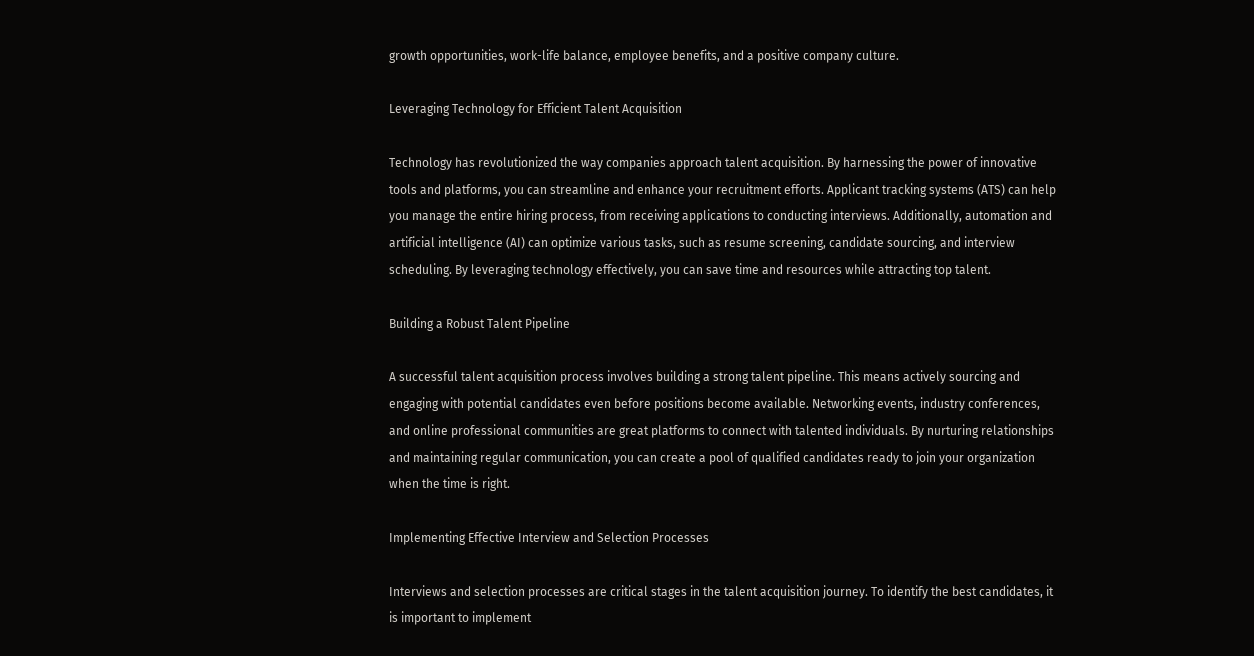growth opportunities, work-life balance, employee benefits, and a positive company culture.

Leveraging Technology for Efficient Talent Acquisition

Technology has revolutionized the way companies approach talent acquisition. By harnessing the power of innovative tools and platforms, you can streamline and enhance your recruitment efforts. Applicant tracking systems (ATS) can help you manage the entire hiring process, from receiving applications to conducting interviews. Additionally, automation and artificial intelligence (AI) can optimize various tasks, such as resume screening, candidate sourcing, and interview scheduling. By leveraging technology effectively, you can save time and resources while attracting top talent.

Building a Robust Talent Pipeline

A successful talent acquisition process involves building a strong talent pipeline. This means actively sourcing and engaging with potential candidates even before positions become available. Networking events, industry conferences, and online professional communities are great platforms to connect with talented individuals. By nurturing relationships and maintaining regular communication, you can create a pool of qualified candidates ready to join your organization when the time is right.

Implementing Effective Interview and Selection Processes

Interviews and selection processes are critical stages in the talent acquisition journey. To identify the best candidates, it is important to implement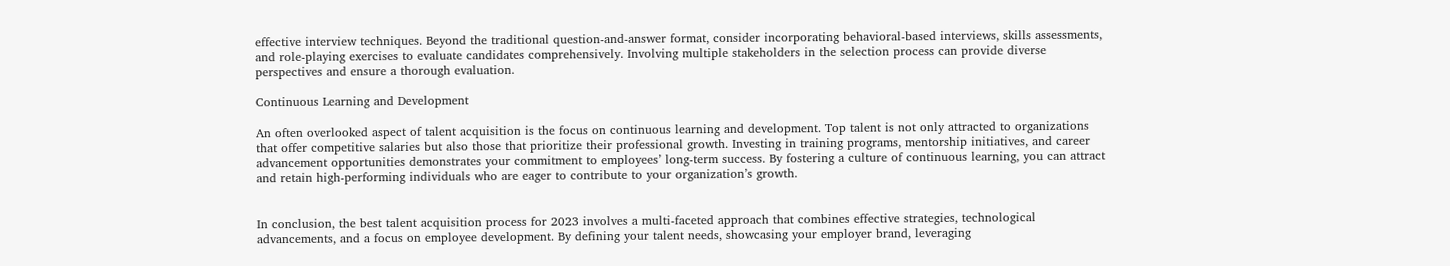effective interview techniques. Beyond the traditional question-and-answer format, consider incorporating behavioral-based interviews, skills assessments, and role-playing exercises to evaluate candidates comprehensively. Involving multiple stakeholders in the selection process can provide diverse perspectives and ensure a thorough evaluation.

Continuous Learning and Development

An often overlooked aspect of talent acquisition is the focus on continuous learning and development. Top talent is not only attracted to organizations that offer competitive salaries but also those that prioritize their professional growth. Investing in training programs, mentorship initiatives, and career advancement opportunities demonstrates your commitment to employees’ long-term success. By fostering a culture of continuous learning, you can attract and retain high-performing individuals who are eager to contribute to your organization’s growth.


In conclusion, the best talent acquisition process for 2023 involves a multi-faceted approach that combines effective strategies, technological advancements, and a focus on employee development. By defining your talent needs, showcasing your employer brand, leveraging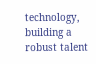technology, building a robust talent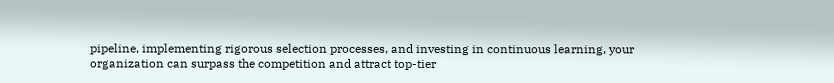pipeline, implementing rigorous selection processes, and investing in continuous learning, your organization can surpass the competition and attract top-tier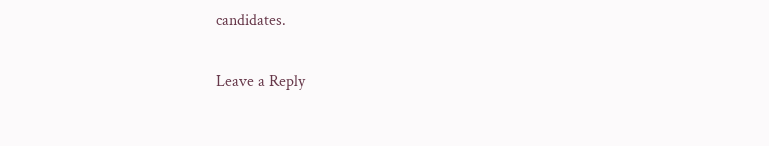candidates.

Leave a Reply